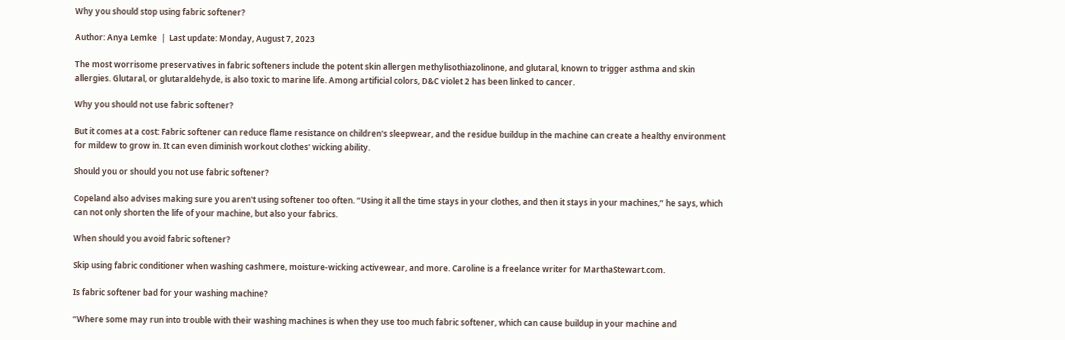Why you should stop using fabric softener?

Author: Anya Lemke  |  Last update: Monday, August 7, 2023

The most worrisome preservatives in fabric softeners include the potent skin allergen methylisothiazolinone, and glutaral, known to trigger asthma and skin allergies. Glutaral, or glutaraldehyde, is also toxic to marine life. Among artificial colors, D&C violet 2 has been linked to cancer.

Why you should not use fabric softener?

But it comes at a cost: Fabric softener can reduce flame resistance on children's sleepwear, and the residue buildup in the machine can create a healthy environment for mildew to grow in. It can even diminish workout clothes' wicking ability.

Should you or should you not use fabric softener?

Copeland also advises making sure you aren't using softener too often. “Using it all the time stays in your clothes, and then it stays in your machines,” he says, which can not only shorten the life of your machine, but also your fabrics.

When should you avoid fabric softener?

Skip using fabric conditioner when washing cashmere, moisture-wicking activewear, and more. Caroline is a freelance writer for MarthaStewart.com.

Is fabric softener bad for your washing machine?

“Where some may run into trouble with their washing machines is when they use too much fabric softener, which can cause buildup in your machine and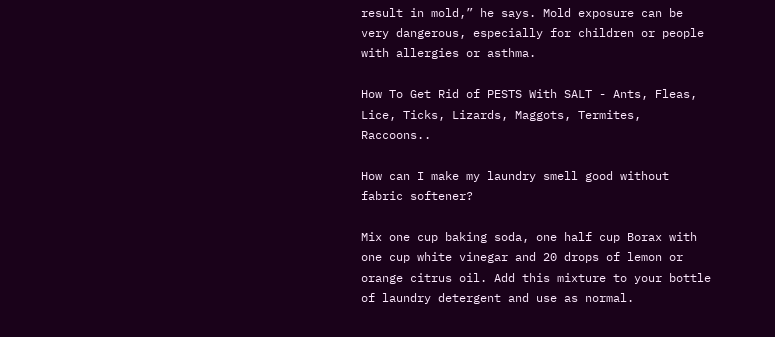result in mold,” he says. Mold exposure can be very dangerous, especially for children or people with allergies or asthma.

How To Get Rid of PESTS With SALT - Ants, Fleas, Lice, Ticks, Lizards, Maggots, Termites, Raccoons..

How can I make my laundry smell good without fabric softener?

Mix one cup baking soda, one half cup Borax with one cup white vinegar and 20 drops of lemon or orange citrus oil. Add this mixture to your bottle of laundry detergent and use as normal.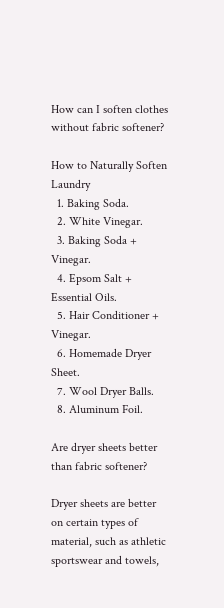How can I soften clothes without fabric softener?

How to Naturally Soften Laundry
  1. Baking Soda.
  2. White Vinegar.
  3. Baking Soda + Vinegar.
  4. Epsom Salt + Essential Oils.
  5. Hair Conditioner + Vinegar.
  6. Homemade Dryer Sheet.
  7. Wool Dryer Balls.
  8. Aluminum Foil.

Are dryer sheets better than fabric softener?

Dryer sheets are better on certain types of material, such as athletic sportswear and towels,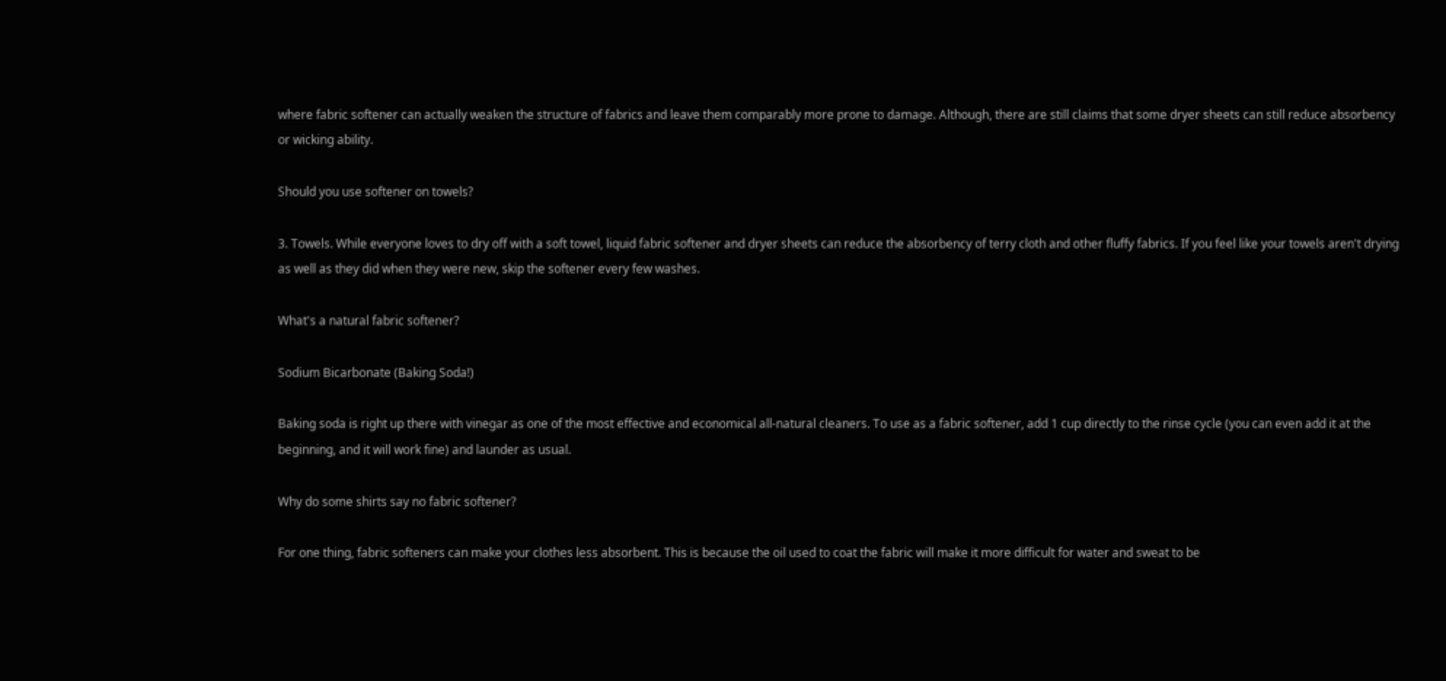where fabric softener can actually weaken the structure of fabrics and leave them comparably more prone to damage. Although, there are still claims that some dryer sheets can still reduce absorbency or wicking ability.

Should you use softener on towels?

3. Towels. While everyone loves to dry off with a soft towel, liquid fabric softener and dryer sheets can reduce the absorbency of terry cloth and other fluffy fabrics. If you feel like your towels aren't drying as well as they did when they were new, skip the softener every few washes.

What's a natural fabric softener?

Sodium Bicarbonate (Baking Soda!)

Baking soda is right up there with vinegar as one of the most effective and economical all-natural cleaners. To use as a fabric softener, add 1 cup directly to the rinse cycle (you can even add it at the beginning, and it will work fine) and launder as usual.

Why do some shirts say no fabric softener?

For one thing, fabric softeners can make your clothes less absorbent. This is because the oil used to coat the fabric will make it more difficult for water and sweat to be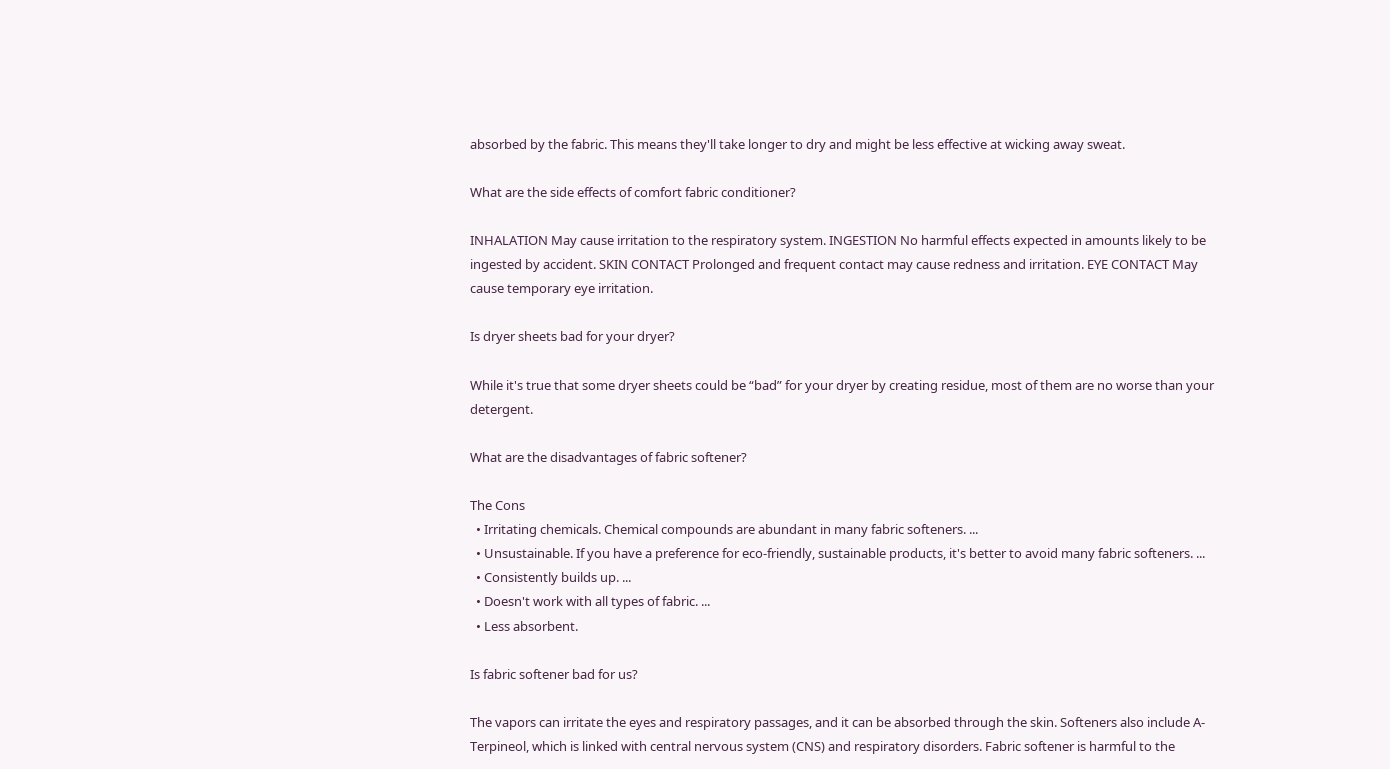absorbed by the fabric. This means they'll take longer to dry and might be less effective at wicking away sweat.

What are the side effects of comfort fabric conditioner?

INHALATION May cause irritation to the respiratory system. INGESTION No harmful effects expected in amounts likely to be ingested by accident. SKIN CONTACT Prolonged and frequent contact may cause redness and irritation. EYE CONTACT May cause temporary eye irritation.

Is dryer sheets bad for your dryer?

While it's true that some dryer sheets could be “bad” for your dryer by creating residue, most of them are no worse than your detergent.

What are the disadvantages of fabric softener?

The Cons
  • Irritating chemicals. Chemical compounds are abundant in many fabric softeners. ...
  • Unsustainable. If you have a preference for eco-friendly, sustainable products, it's better to avoid many fabric softeners. ...
  • Consistently builds up. ...
  • Doesn't work with all types of fabric. ...
  • Less absorbent.

Is fabric softener bad for us?

The vapors can irritate the eyes and respiratory passages, and it can be absorbed through the skin. Softeners also include A-Terpineol, which is linked with central nervous system (CNS) and respiratory disorders. Fabric softener is harmful to the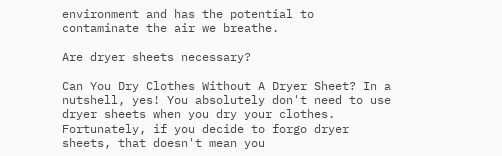environment and has the potential to contaminate the air we breathe.

Are dryer sheets necessary?

Can You Dry Clothes Without A Dryer Sheet? In a nutshell, yes! You absolutely don't need to use dryer sheets when you dry your clothes. Fortunately, if you decide to forgo dryer sheets, that doesn't mean you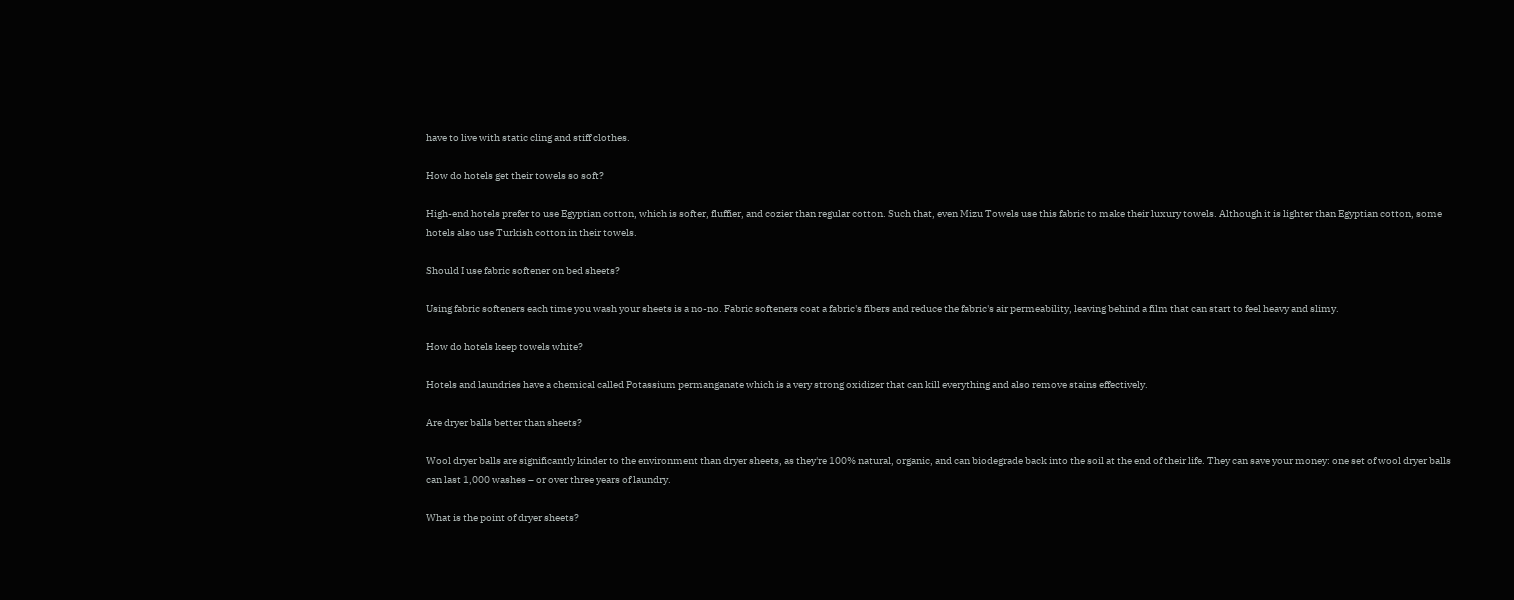have to live with static cling and stiff clothes.

How do hotels get their towels so soft?

High-end hotels prefer to use Egyptian cotton, which is softer, fluffier, and cozier than regular cotton. Such that, even Mizu Towels use this fabric to make their luxury towels. Although it is lighter than Egyptian cotton, some hotels also use Turkish cotton in their towels.

Should I use fabric softener on bed sheets?

Using fabric softeners each time you wash your sheets is a no-no. Fabric softeners coat a fabric's fibers and reduce the fabric's air permeability, leaving behind a film that can start to feel heavy and slimy.

How do hotels keep towels white?

Hotels and laundries have a chemical called Potassium permanganate which is a very strong oxidizer that can kill everything and also remove stains effectively.

Are dryer balls better than sheets?

Wool dryer balls are significantly kinder to the environment than dryer sheets, as they're 100% natural, organic, and can biodegrade back into the soil at the end of their life. They can save your money: one set of wool dryer balls can last 1,000 washes – or over three years of laundry.

What is the point of dryer sheets?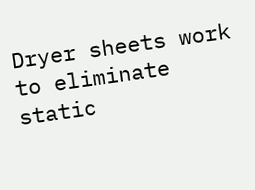Dryer sheets work to eliminate static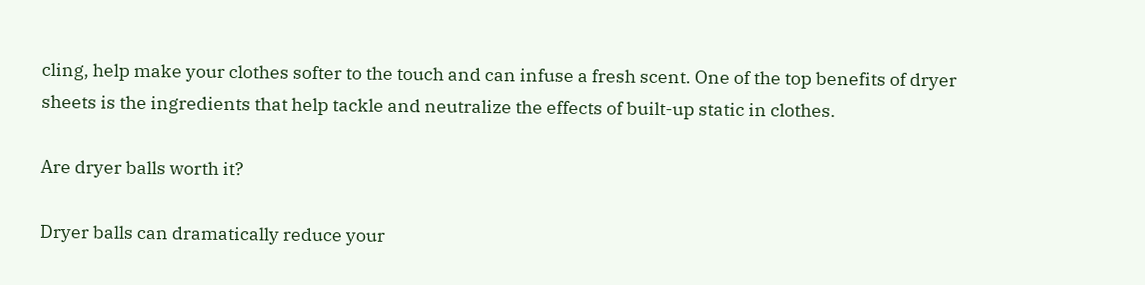cling, help make your clothes softer to the touch and can infuse a fresh scent. One of the top benefits of dryer sheets is the ingredients that help tackle and neutralize the effects of built-up static in clothes.

Are dryer balls worth it?

Dryer balls can dramatically reduce your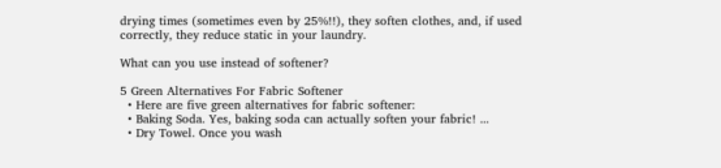drying times (sometimes even by 25%!!), they soften clothes, and, if used correctly, they reduce static in your laundry.

What can you use instead of softener?

5 Green Alternatives For Fabric Softener
  • Here are five green alternatives for fabric softener:
  • Baking Soda. Yes, baking soda can actually soften your fabric! ...
  • Dry Towel. Once you wash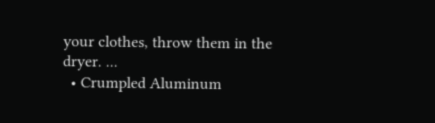your clothes, throw them in the dryer. ...
  • Crumpled Aluminum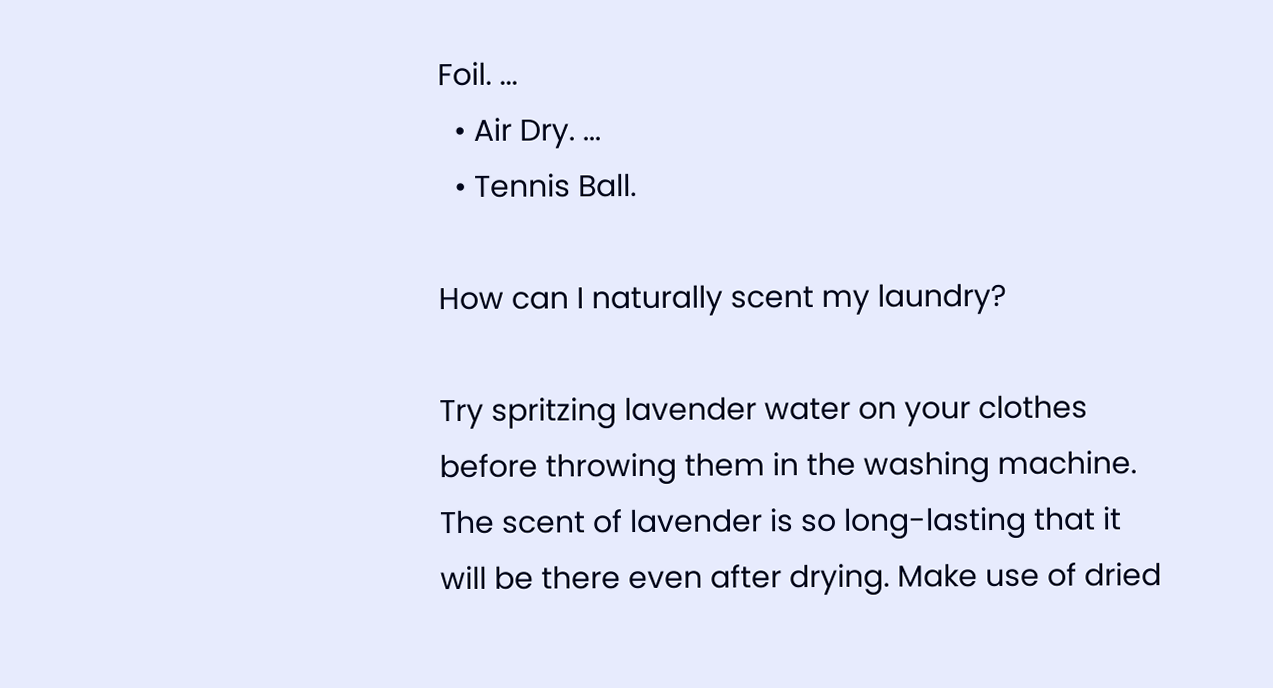Foil. ...
  • Air Dry. ...
  • Tennis Ball.

How can I naturally scent my laundry?

Try spritzing lavender water on your clothes before throwing them in the washing machine. The scent of lavender is so long-lasting that it will be there even after drying. Make use of dried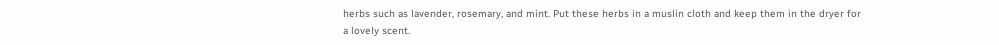herbs such as lavender, rosemary, and mint. Put these herbs in a muslin cloth and keep them in the dryer for a lovely scent.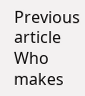Previous article
Who makes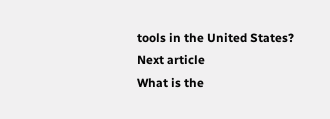tools in the United States?
Next article
What is the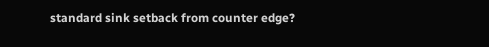standard sink setback from counter edge?